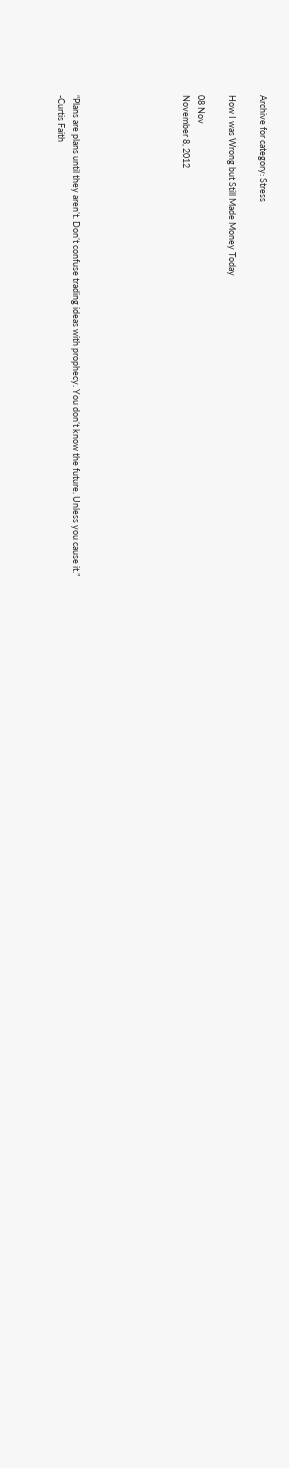Archive for category: Stress

How I was Wrong but Still Made Money Today

08 Nov
November 8, 2012






“Plans are plans until they aren’t. Don’t confuse trading ideas with prophecy. You don’t know the future. Unless you cause it.”
-Curtis Faith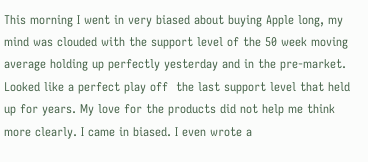This morning I went in very biased about buying Apple long, my mind was clouded with the support level of the 50 week moving average holding up perfectly yesterday and in the pre-market. Looked like a perfect play off  the last support level that held up for years. My love for the products did not help me think more clearly. I came in biased. I even wrote a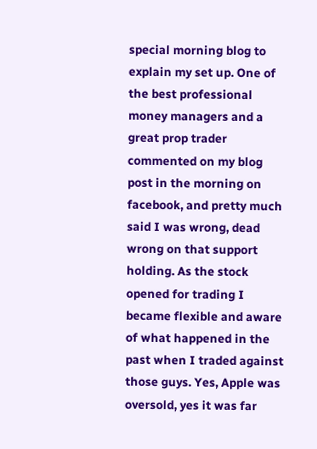special morning blog to explain my set up. One of the best professional money managers and a great prop trader commented on my blog post in the morning on facebook, and pretty much said I was wrong, dead wrong on that support holding. As the stock opened for trading I became flexible and aware of what happened in the past when I traded against those guys. Yes, Apple was oversold, yes it was far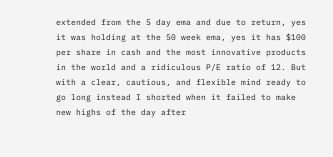extended from the 5 day ema and due to return, yes it was holding at the 50 week ema, yes it has $100 per share in cash and the most innovative products in the world and a ridiculous P/E ratio of 12. But with a clear, cautious, and flexible mind ready to go long instead I shorted when it failed to make new highs of the day after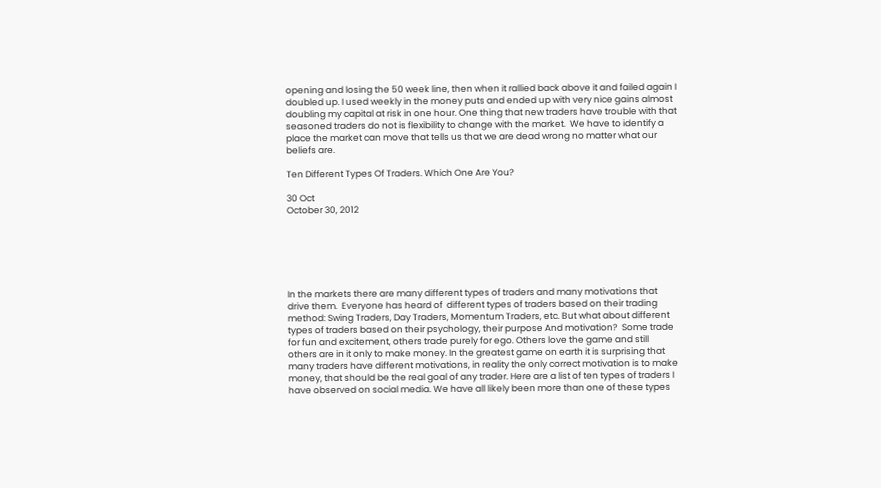opening and losing the 50 week line, then when it rallied back above it and failed again I doubled up. I used weekly in the money puts and ended up with very nice gains almost doubling my capital at risk in one hour. One thing that new traders have trouble with that seasoned traders do not is flexibility to change with the market.  We have to identify a place the market can move that tells us that we are dead wrong no matter what our beliefs are.

Ten Different Types Of Traders. Which One Are You?

30 Oct
October 30, 2012






In the markets there are many different types of traders and many motivations that drive them.  Everyone has heard of  different types of traders based on their trading method: Swing Traders, Day Traders, Momentum Traders, etc. But what about different types of traders based on their psychology, their purpose And motivation?  Some trade for fun and excitement, others trade purely for ego. Others love the game and still others are in it only to make money. In the greatest game on earth it is surprising that many traders have different motivations, in reality the only correct motivation is to make money, that should be the real goal of any trader. Here are a list of ten types of traders I have observed on social media. We have all likely been more than one of these types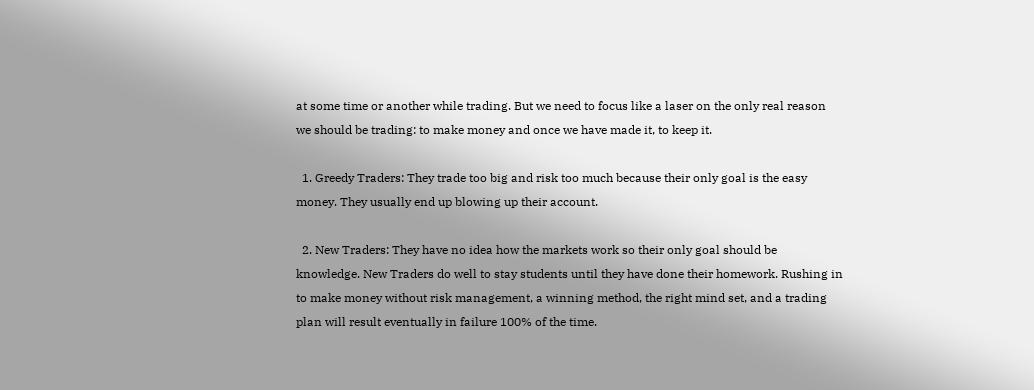at some time or another while trading. But we need to focus like a laser on the only real reason we should be trading: to make money and once we have made it, to keep it.

  1. Greedy Traders: They trade too big and risk too much because their only goal is the easy money. They usually end up blowing up their account.

  2. New Traders: They have no idea how the markets work so their only goal should be knowledge. New Traders do well to stay students until they have done their homework. Rushing in to make money without risk management, a winning method, the right mind set, and a trading plan will result eventually in failure 100% of the time.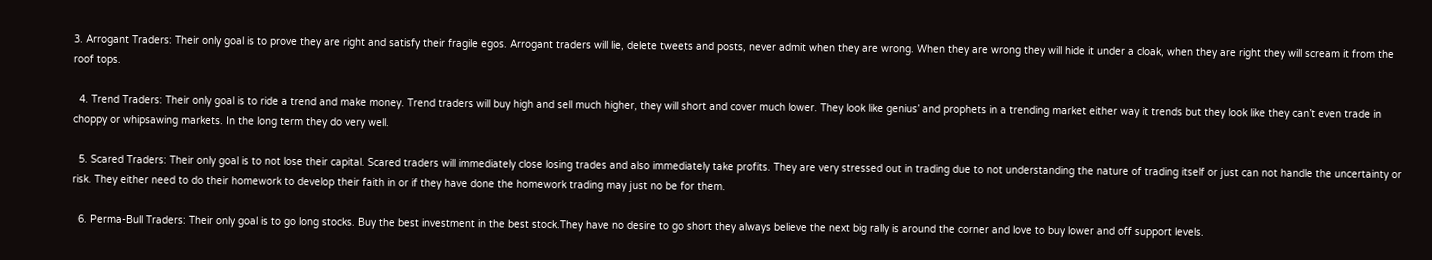3. Arrogant Traders: Their only goal is to prove they are right and satisfy their fragile egos. Arrogant traders will lie, delete tweets and posts, never admit when they are wrong. When they are wrong they will hide it under a cloak, when they are right they will scream it from the roof tops.

  4. Trend Traders: Their only goal is to ride a trend and make money. Trend traders will buy high and sell much higher, they will short and cover much lower. They look like genius’ and prophets in a trending market either way it trends but they look like they can’t even trade in choppy or whipsawing markets. In the long term they do very well.

  5. Scared Traders: Their only goal is to not lose their capital. Scared traders will immediately close losing trades and also immediately take profits. They are very stressed out in trading due to not understanding the nature of trading itself or just can not handle the uncertainty or risk. They either need to do their homework to develop their faith in or if they have done the homework trading may just no be for them.

  6. Perma-Bull Traders: Their only goal is to go long stocks. Buy the best investment in the best stock.They have no desire to go short they always believe the next big rally is around the corner and love to buy lower and off support levels.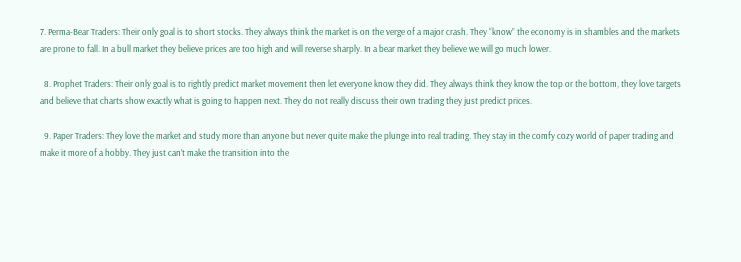7. Perma-Bear Traders: Their only goal is to short stocks. They always think the market is on the verge of a major crash. They “know” the economy is in shambles and the markets are prone to fall. In a bull market they believe prices are too high and will reverse sharply. In a bear market they believe we will go much lower.

  8. Prophet Traders: Their only goal is to rightly predict market movement then let everyone know they did. They always think they know the top or the bottom, they love targets and believe that charts show exactly what is going to happen next. They do not really discuss their own trading they just predict prices.

  9. Paper Traders: They love the market and study more than anyone but never quite make the plunge into real trading. They stay in the comfy cozy world of paper trading and make it more of a hobby. They just can’t make the transition into the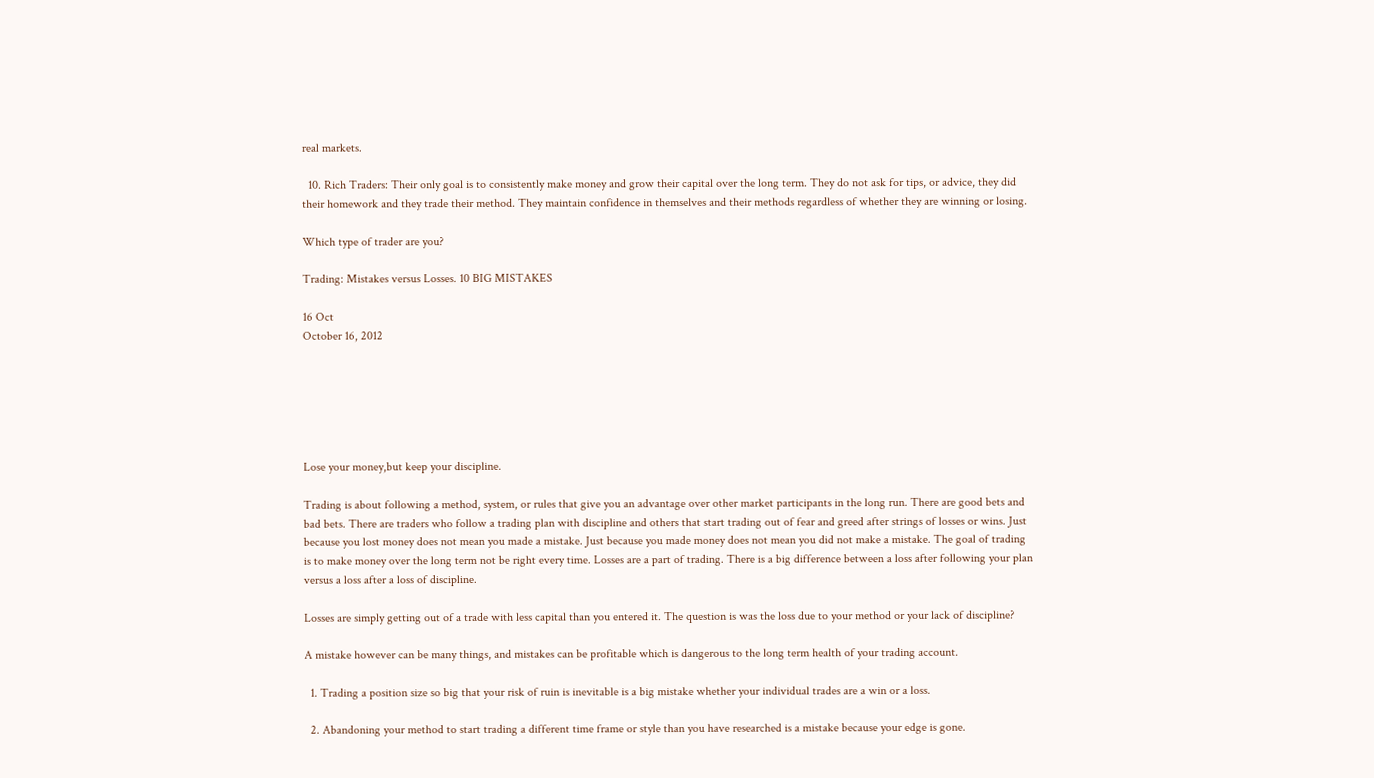real markets.

  10. Rich Traders: Their only goal is to consistently make money and grow their capital over the long term. They do not ask for tips, or advice, they did their homework and they trade their method. They maintain confidence in themselves and their methods regardless of whether they are winning or losing.

Which type of trader are you?

Trading: Mistakes versus Losses. 10 BIG MISTAKES

16 Oct
October 16, 2012






Lose your money,but keep your discipline.

Trading is about following a method, system, or rules that give you an advantage over other market participants in the long run. There are good bets and bad bets. There are traders who follow a trading plan with discipline and others that start trading out of fear and greed after strings of losses or wins. Just because you lost money does not mean you made a mistake. Just because you made money does not mean you did not make a mistake. The goal of trading is to make money over the long term not be right every time. Losses are a part of trading. There is a big difference between a loss after following your plan versus a loss after a loss of discipline.

Losses are simply getting out of a trade with less capital than you entered it. The question is was the loss due to your method or your lack of discipline?

A mistake however can be many things, and mistakes can be profitable which is dangerous to the long term health of your trading account.

  1. Trading a position size so big that your risk of ruin is inevitable is a big mistake whether your individual trades are a win or a loss.

  2. Abandoning your method to start trading a different time frame or style than you have researched is a mistake because your edge is gone.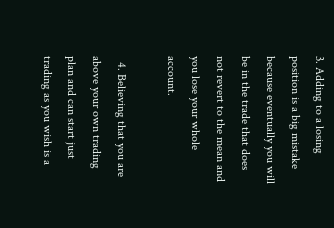3. Adding to a losing position is a big mistake because eventually you will be in the trade that does not revert to the mean and you lose your whole account.

  4. Believing that you are above your own trading plan and can start just trading as you wish is a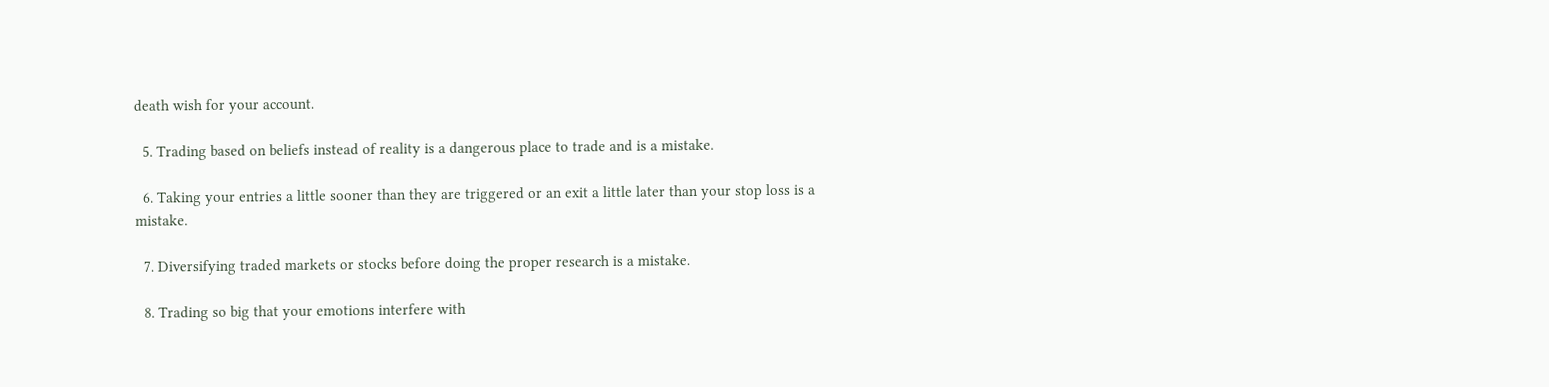death wish for your account.

  5. Trading based on beliefs instead of reality is a dangerous place to trade and is a mistake.

  6. Taking your entries a little sooner than they are triggered or an exit a little later than your stop loss is a mistake.

  7. Diversifying traded markets or stocks before doing the proper research is a mistake.

  8. Trading so big that your emotions interfere with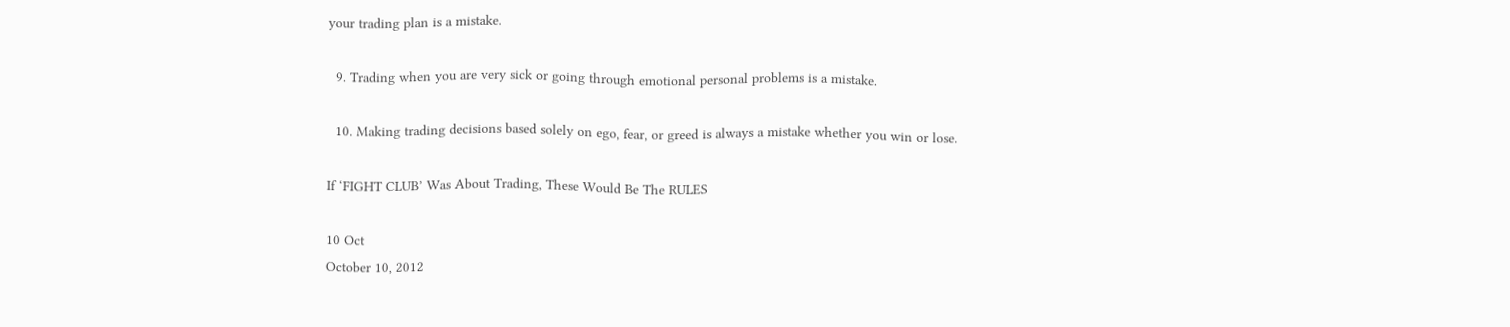your trading plan is a mistake.

  9. Trading when you are very sick or going through emotional personal problems is a mistake.

  10. Making trading decisions based solely on ego, fear, or greed is always a mistake whether you win or lose.

If ‘FIGHT CLUB’ Was About Trading, These Would Be The RULES

10 Oct
October 10, 2012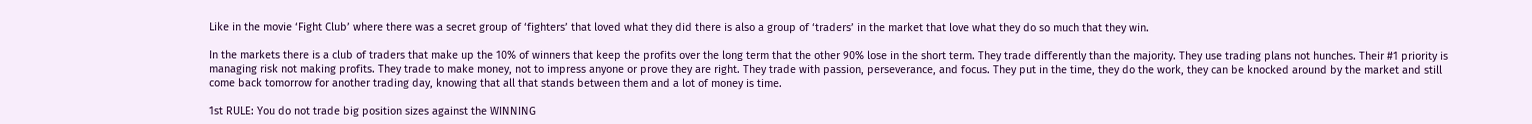Like in the movie ‘Fight Club’ where there was a secret group of ‘fighters’ that loved what they did there is also a group of ‘traders’ in the market that love what they do so much that they win.

In the markets there is a club of traders that make up the 10% of winners that keep the profits over the long term that the other 90% lose in the short term. They trade differently than the majority. They use trading plans not hunches. Their #1 priority is managing risk not making profits. They trade to make money, not to impress anyone or prove they are right. They trade with passion, perseverance, and focus. They put in the time, they do the work, they can be knocked around by the market and still come back tomorrow for another trading day, knowing that all that stands between them and a lot of money is time.

1st RULE: You do not trade big position sizes against the WINNING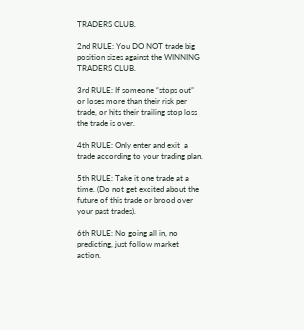TRADERS CLUB.

2nd RULE: You DO NOT trade big position sizes against the WINNING TRADERS CLUB.

3rd RULE: If someone “stops out” or loses more than their risk per trade, or hits their trailing stop loss the trade is over.

4th RULE: Only enter and exit  a trade according to your trading plan.

5th RULE: Take it one trade at a time. (Do not get excited about the future of this trade or brood over your past trades).

6th RULE: No going all in, no predicting, just follow market action.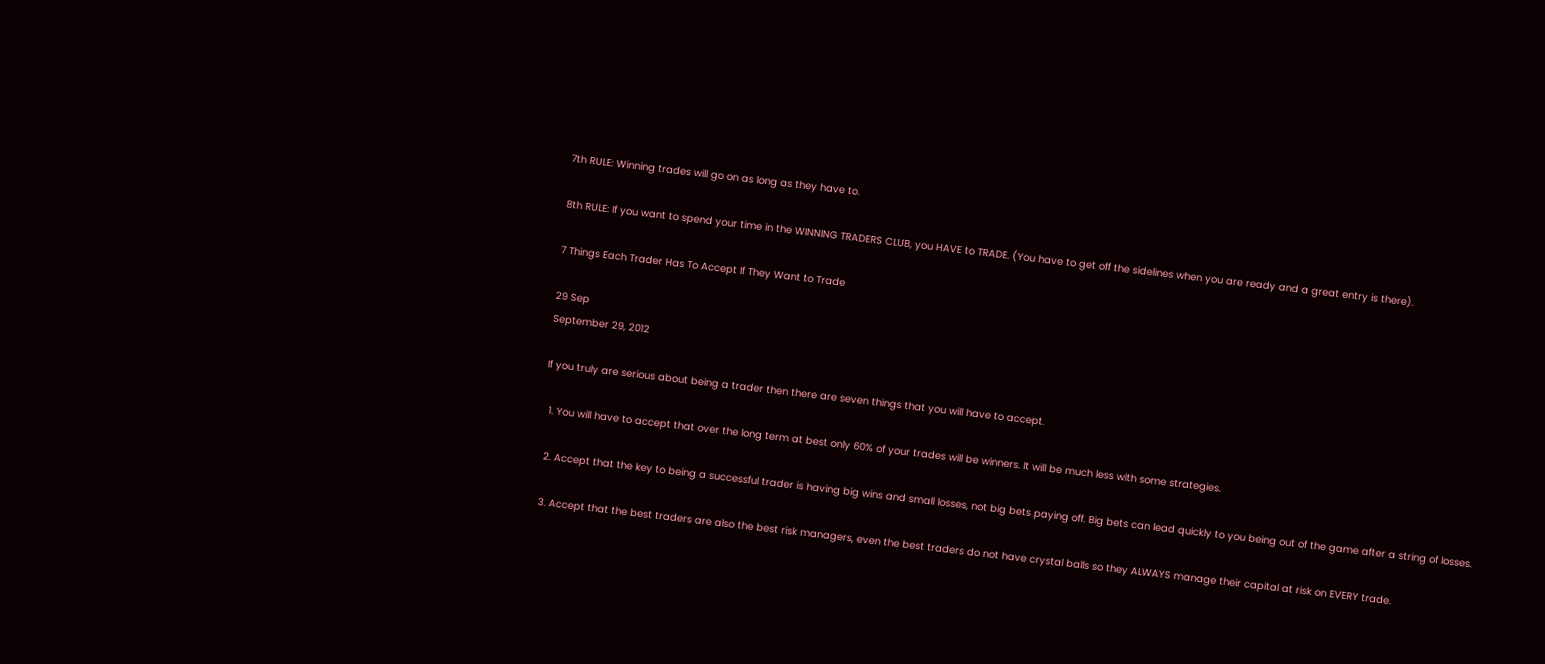7th RULE: Winning trades will go on as long as they have to.

8th RULE: If you want to spend your time in the WINNING TRADERS CLUB, you HAVE to TRADE. (You have to get off the sidelines when you are ready and a great entry is there).

7 Things Each Trader Has To Accept If They Want to Trade

29 Sep
September 29, 2012

If you truly are serious about being a trader then there are seven things that you will have to accept.

  1. You will have to accept that over the long term at best only 60% of your trades will be winners. It will be much less with some strategies.

  2. Accept that the key to being a successful trader is having big wins and small losses, not big bets paying off. Big bets can lead quickly to you being out of the game after a string of losses.

  3. Accept that the best traders are also the best risk managers, even the best traders do not have crystal balls so they ALWAYS manage their capital at risk on EVERY trade.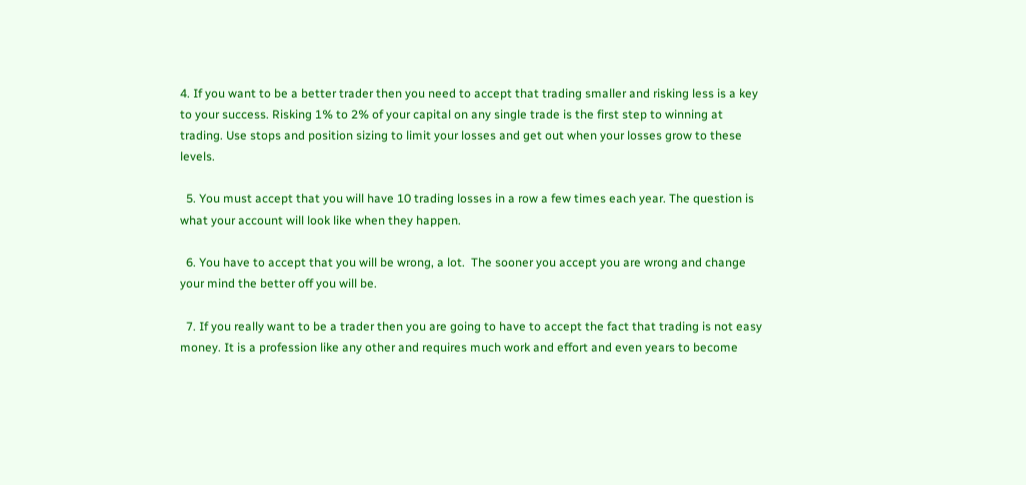4. If you want to be a better trader then you need to accept that trading smaller and risking less is a key to your success. Risking 1% to 2% of your capital on any single trade is the first step to winning at trading. Use stops and position sizing to limit your losses and get out when your losses grow to these levels.

  5. You must accept that you will have 10 trading losses in a row a few times each year. The question is what your account will look like when they happen.

  6. You have to accept that you will be wrong, a lot.  The sooner you accept you are wrong and change your mind the better off you will be.

  7. If you really want to be a trader then you are going to have to accept the fact that trading is not easy money. It is a profession like any other and requires much work and effort and even years to become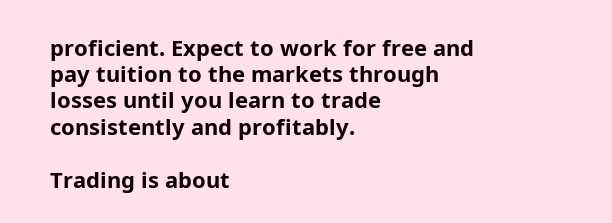proficient. Expect to work for free and pay tuition to the markets through losses until you learn to trade consistently and profitably.

Trading is about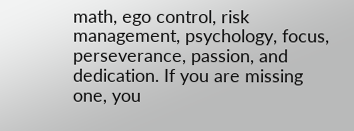math, ego control, risk management, psychology, focus, perseverance, passion, and dedication. If you are missing one, you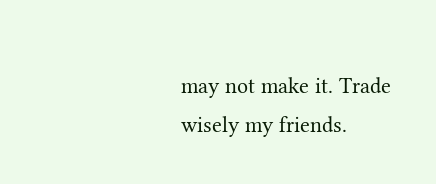may not make it. Trade wisely my friends.